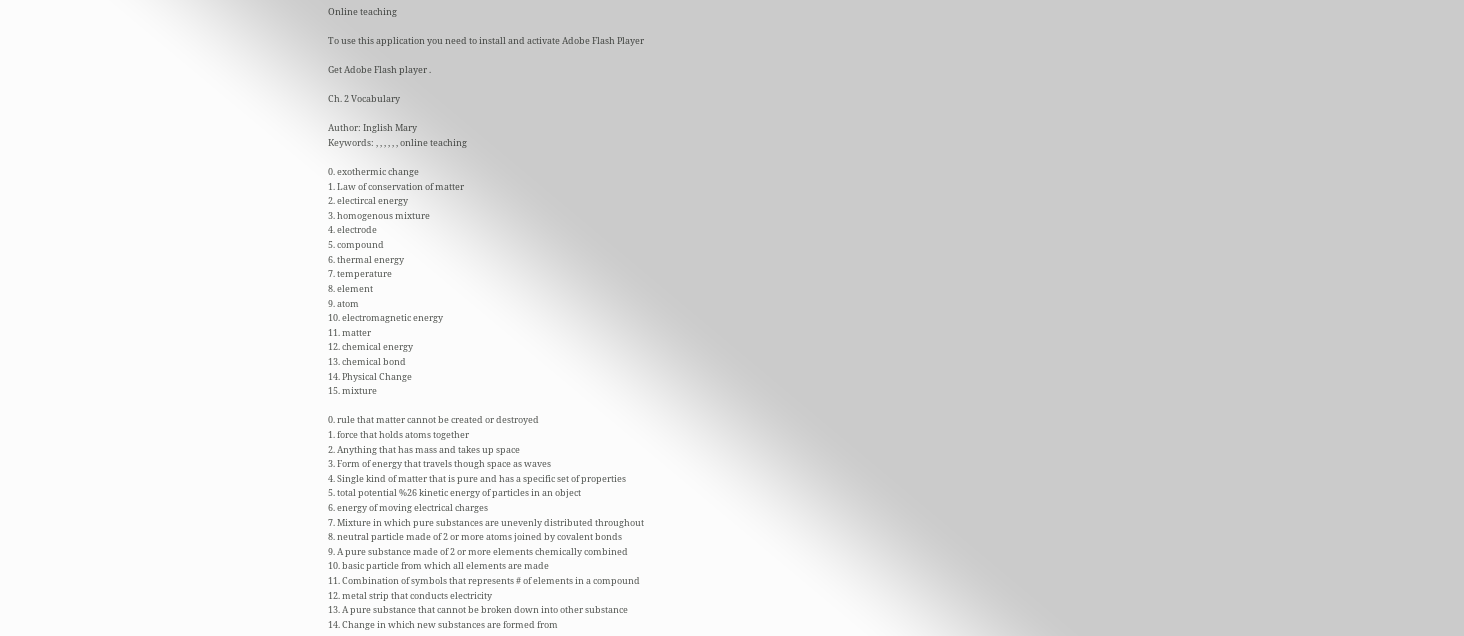Online teaching

To use this application you need to install and activate Adobe Flash Player

Get Adobe Flash player .

Ch. 2 Vocabulary

Author: Inglish Mary
Keywords: , , , , , , online teaching

0. exothermic change
1. Law of conservation of matter
2. electircal energy
3. homogenous mixture
4. electrode
5. compound
6. thermal energy
7. temperature
8. element
9. atom
10. electromagnetic energy
11. matter
12. chemical energy
13. chemical bond
14. Physical Change
15. mixture

0. rule that matter cannot be created or destroyed
1. force that holds atoms together
2. Anything that has mass and takes up space
3. Form of energy that travels though space as waves
4. Single kind of matter that is pure and has a specific set of properties
5. total potential %26 kinetic energy of particles in an object
6. energy of moving electrical charges
7. Mixture in which pure substances are unevenly distributed throughout
8. neutral particle made of 2 or more atoms joined by covalent bonds
9. A pure substance made of 2 or more elements chemically combined
10. basic particle from which all elements are made
11. Combination of symbols that represents # of elements in a compound
12. metal strip that conducts electricity
13. A pure substance that cannot be broken down into other substance
14. Change in which new substances are formed from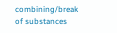combining/break of substances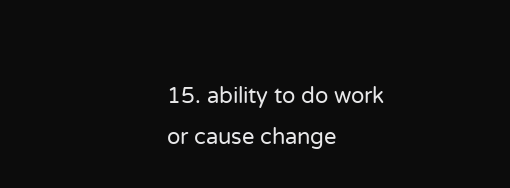15. ability to do work or cause change